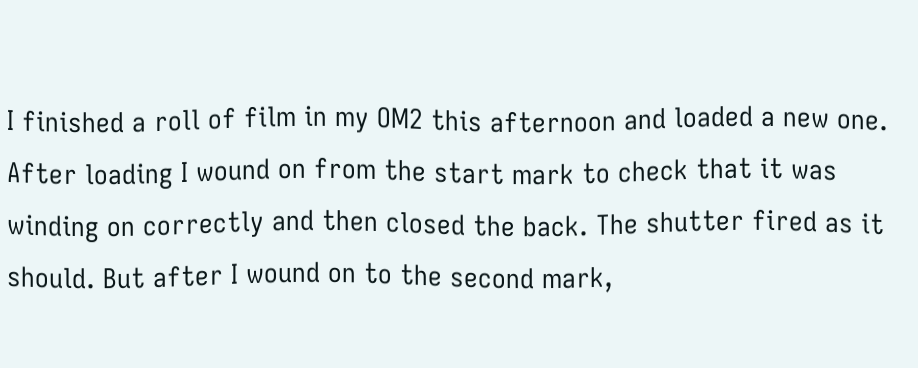I finished a roll of film in my OM2 this afternoon and loaded a new one. After loading I wound on from the start mark to check that it was winding on correctly and then closed the back. The shutter fired as it should. But after I wound on to the second mark,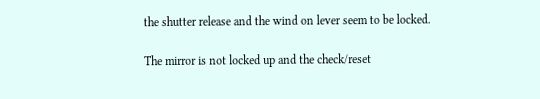the shutter release and the wind on lever seem to be locked.

The mirror is not locked up and the check/reset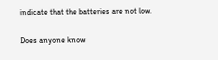indicate that the batteries are not low.

Does anyone know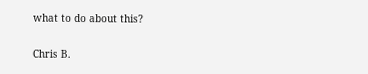what to do about this?

Chris B.